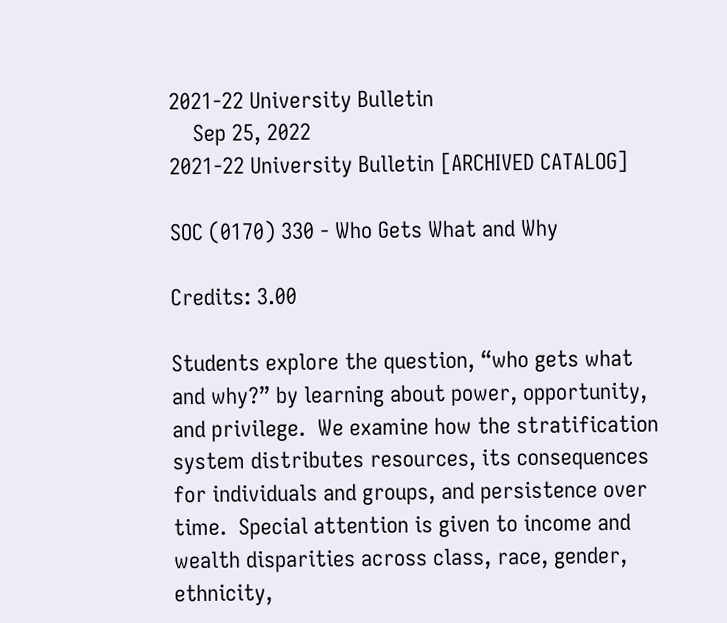2021-22 University Bulletin
    Sep 25, 2022
2021-22 University Bulletin [ARCHIVED CATALOG]

SOC (0170) 330 - Who Gets What and Why

Credits: 3.00

Students explore the question, “who gets what and why?” by learning about power, opportunity, and privilege.  We examine how the stratification system distributes resources, its consequences for individuals and groups, and persistence over time.  Special attention is given to income and wealth disparities across class, race, gender, ethnicity,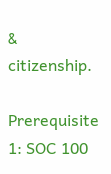& citizenship.

Prerequisite 1: SOC 100